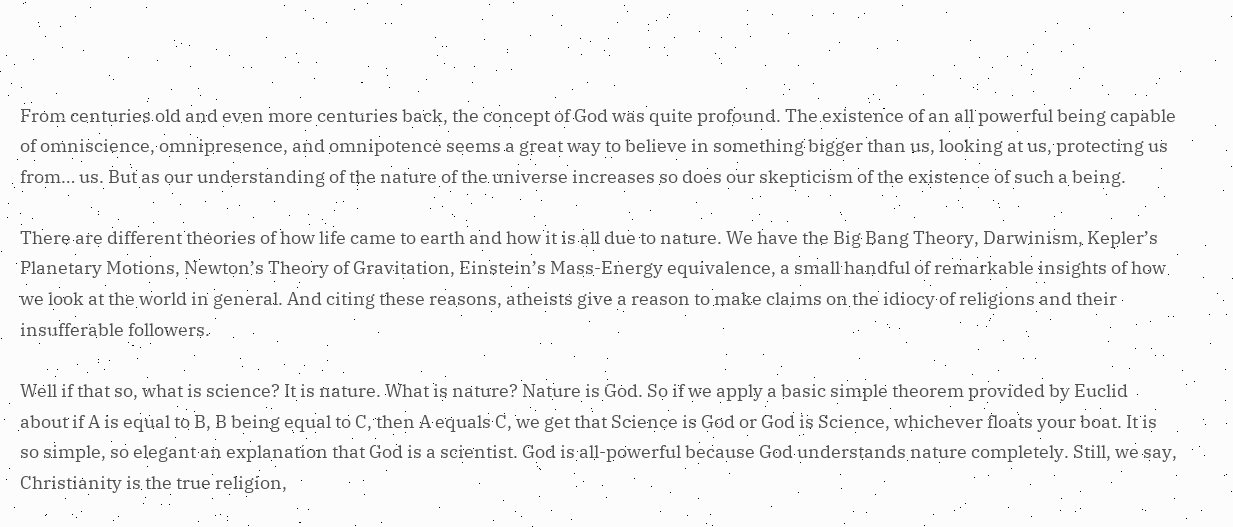From centuries old and even more centuries back, the concept of God was quite profound. The existence of an all powerful being capable of omniscience, omnipresence, and omnipotence seems a great way to believe in something bigger than us, looking at us, protecting us from… us. But as our understanding of the nature of the universe increases so does our skepticism of the existence of such a being.

There are different theories of how life came to earth and how it is all due to nature. We have the Big Bang Theory, Darwinism, Kepler’s Planetary Motions, Newton’s Theory of Gravitation, Einstein’s Mass-Energy equivalence, a small handful of remarkable insights of how we look at the world in general. And citing these reasons, atheists give a reason to make claims on the idiocy of religions and their insufferable followers.

Well if that so, what is science? It is nature. What is nature? Nature is God. So if we apply a basic simple theorem provided by Euclid about if A is equal to B, B being equal to C, then A equals C, we get that Science is God or God is Science, whichever floats your boat. It is so simple, so elegant an explanation that God is a scientist. God is all-powerful because God understands nature completely. Still, we say, Christianity is the true religion,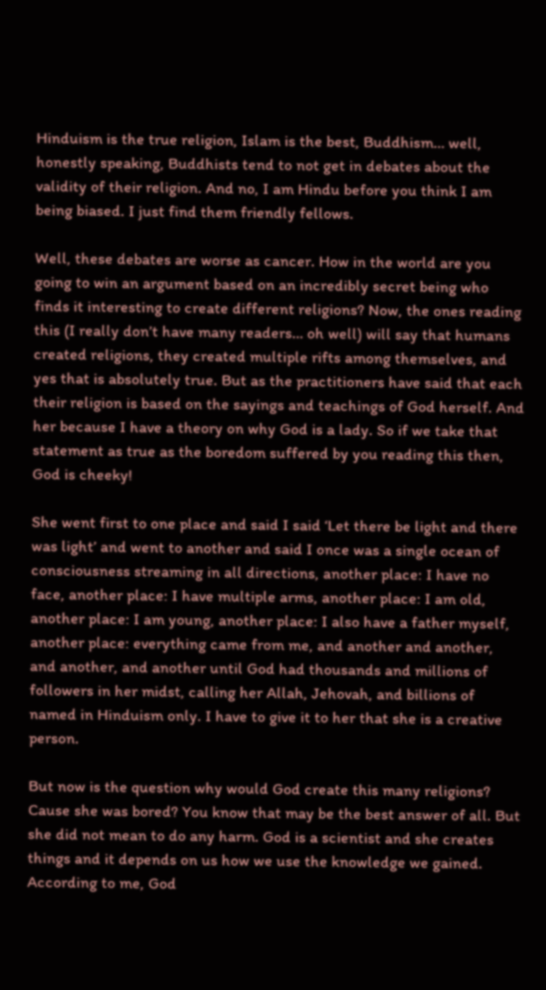Hinduism is the true religion, Islam is the best, Buddhism… well, honestly speaking, Buddhists tend to not get in debates about the validity of their religion. And no, I am Hindu before you think I am being biased. I just find them friendly fellows.

Well, these debates are worse as cancer. How in the world are you going to win an argument based on an incredibly secret being who finds it interesting to create different religions? Now, the ones reading this (I really don’t have many readers… oh well) will say that humans created religions, they created multiple rifts among themselves, and yes that is absolutely true. But as the practitioners have said that each their religion is based on the sayings and teachings of God herself. And her because I have a theory on why God is a lady. So if we take that statement as true as the boredom suffered by you reading this then, God is cheeky!

She went first to one place and said I said ‘Let there be light and there was light’ and went to another and said I once was a single ocean of consciousness streaming in all directions, another place: I have no face, another place: I have multiple arms, another place: I am old, another place: I am young, another place: I also have a father myself, another place: everything came from me, and another and another, and another, and another until God had thousands and millions of followers in her midst, calling her Allah, Jehovah, and billions of named in Hinduism only. I have to give it to her that she is a creative person.

But now is the question why would God create this many religions? Cause she was bored? You know that may be the best answer of all. But she did not mean to do any harm. God is a scientist and she creates things and it depends on us how we use the knowledge we gained. According to me, God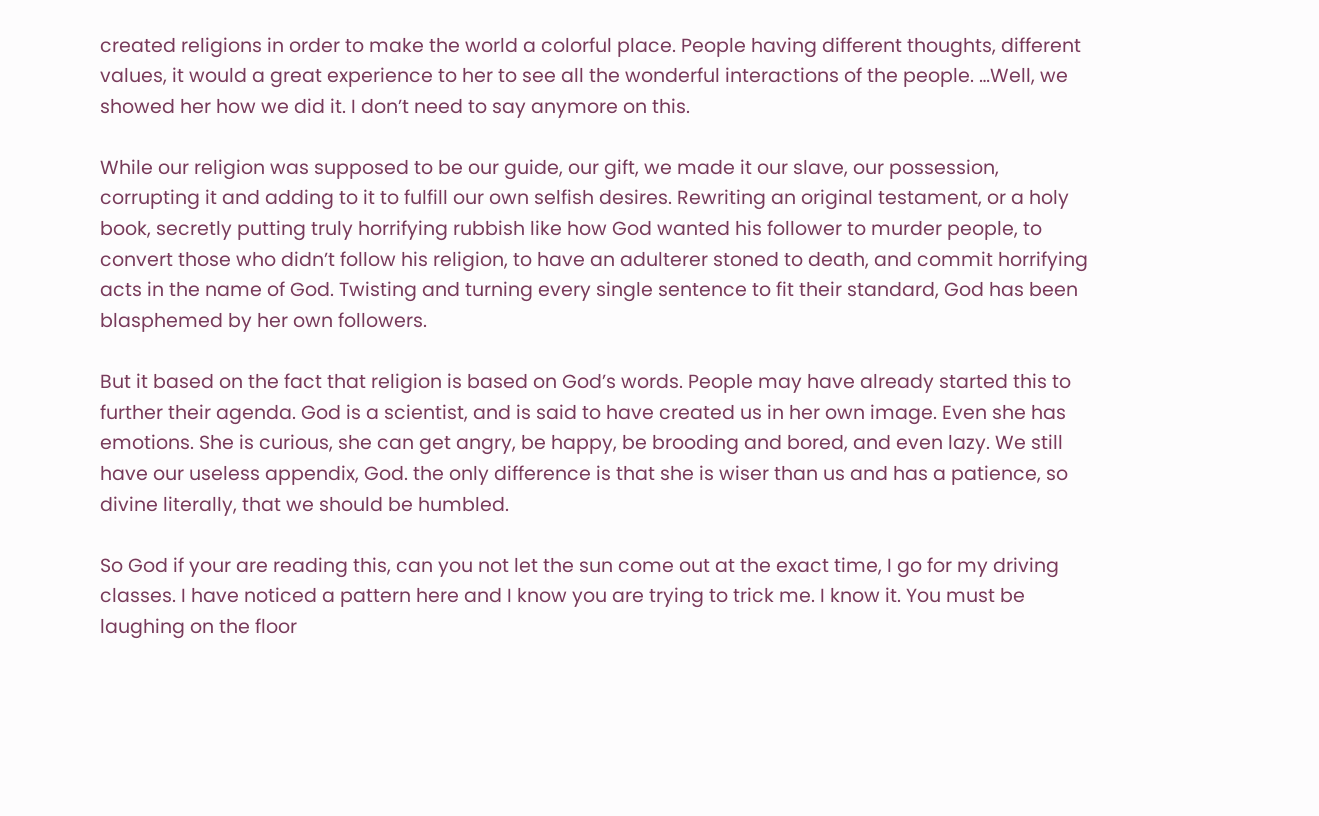created religions in order to make the world a colorful place. People having different thoughts, different values, it would a great experience to her to see all the wonderful interactions of the people. …Well, we showed her how we did it. I don’t need to say anymore on this.

While our religion was supposed to be our guide, our gift, we made it our slave, our possession, corrupting it and adding to it to fulfill our own selfish desires. Rewriting an original testament, or a holy book, secretly putting truly horrifying rubbish like how God wanted his follower to murder people, to convert those who didn’t follow his religion, to have an adulterer stoned to death, and commit horrifying acts in the name of God. Twisting and turning every single sentence to fit their standard, God has been blasphemed by her own followers.

But it based on the fact that religion is based on God’s words. People may have already started this to further their agenda. God is a scientist, and is said to have created us in her own image. Even she has emotions. She is curious, she can get angry, be happy, be brooding and bored, and even lazy. We still have our useless appendix, God. the only difference is that she is wiser than us and has a patience, so divine literally, that we should be humbled.

So God if your are reading this, can you not let the sun come out at the exact time, I go for my driving classes. I have noticed a pattern here and I know you are trying to trick me. I know it. You must be laughing on the floor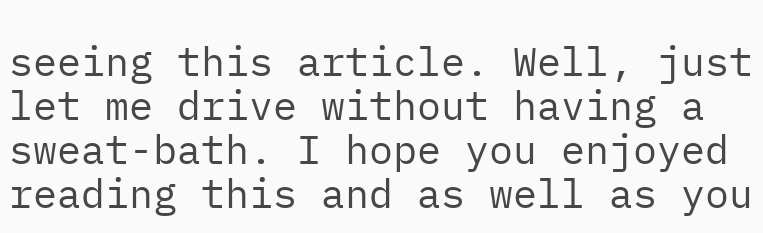seeing this article. Well, just let me drive without having a sweat-bath. I hope you enjoyed reading this and as well as you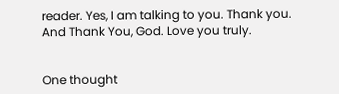reader. Yes, I am talking to you. Thank you. And Thank You, God. Love you truly.


One thought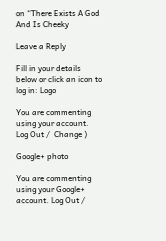on “There Exists A God And Is Cheeky

Leave a Reply

Fill in your details below or click an icon to log in: Logo

You are commenting using your account. Log Out /  Change )

Google+ photo

You are commenting using your Google+ account. Log Out /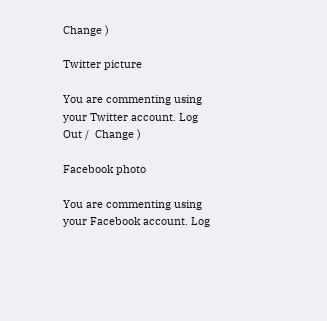Change )

Twitter picture

You are commenting using your Twitter account. Log Out /  Change )

Facebook photo

You are commenting using your Facebook account. Log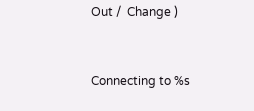Out /  Change )


Connecting to %s